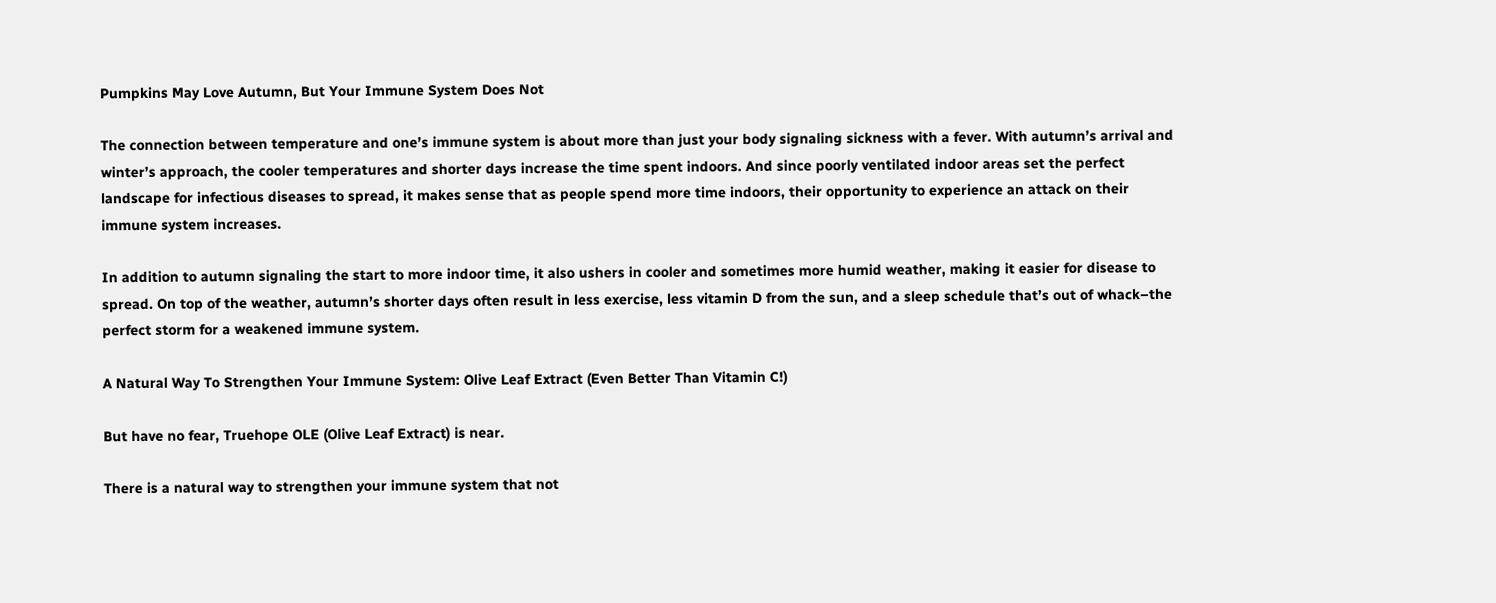Pumpkins May Love Autumn, But Your Immune System Does Not

The connection between temperature and one’s immune system is about more than just your body signaling sickness with a fever. With autumn’s arrival and winter’s approach, the cooler temperatures and shorter days increase the time spent indoors. And since poorly ventilated indoor areas set the perfect landscape for infectious diseases to spread, it makes sense that as people spend more time indoors, their opportunity to experience an attack on their immune system increases.

In addition to autumn signaling the start to more indoor time, it also ushers in cooler and sometimes more humid weather, making it easier for disease to spread. On top of the weather, autumn’s shorter days often result in less exercise, less vitamin D from the sun, and a sleep schedule that’s out of whack–the perfect storm for a weakened immune system.

A Natural Way To Strengthen Your Immune System: Olive Leaf Extract (Even Better Than Vitamin C!)

But have no fear, Truehope OLE (Olive Leaf Extract) is near.

There is a natural way to strengthen your immune system that not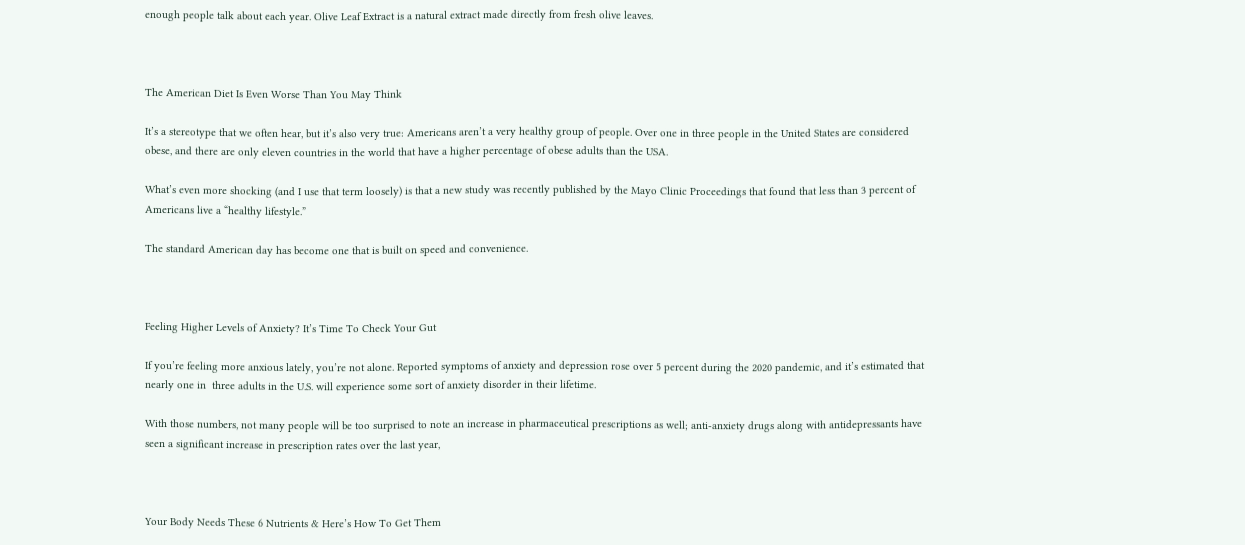enough people talk about each year. Olive Leaf Extract is a natural extract made directly from fresh olive leaves.



The American Diet Is Even Worse Than You May Think

It’s a stereotype that we often hear, but it’s also very true: Americans aren’t a very healthy group of people. Over one in three people in the United States are considered obese, and there are only eleven countries in the world that have a higher percentage of obese adults than the USA.

What’s even more shocking (and I use that term loosely) is that a new study was recently published by the Mayo Clinic Proceedings that found that less than 3 percent of Americans live a “healthy lifestyle.”

The standard American day has become one that is built on speed and convenience.



Feeling Higher Levels of Anxiety? It’s Time To Check Your Gut

If you’re feeling more anxious lately, you’re not alone. Reported symptoms of anxiety and depression rose over 5 percent during the 2020 pandemic, and it’s estimated that nearly one in  three adults in the U.S. will experience some sort of anxiety disorder in their lifetime.

With those numbers, not many people will be too surprised to note an increase in pharmaceutical prescriptions as well; anti-anxiety drugs along with antidepressants have seen a significant increase in prescription rates over the last year,



Your Body Needs These 6 Nutrients & Here’s How To Get Them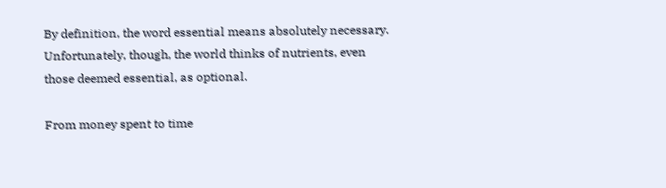By definition, the word essential means absolutely necessary. Unfortunately, though, the world thinks of nutrients, even those deemed essential, as optional.

From money spent to time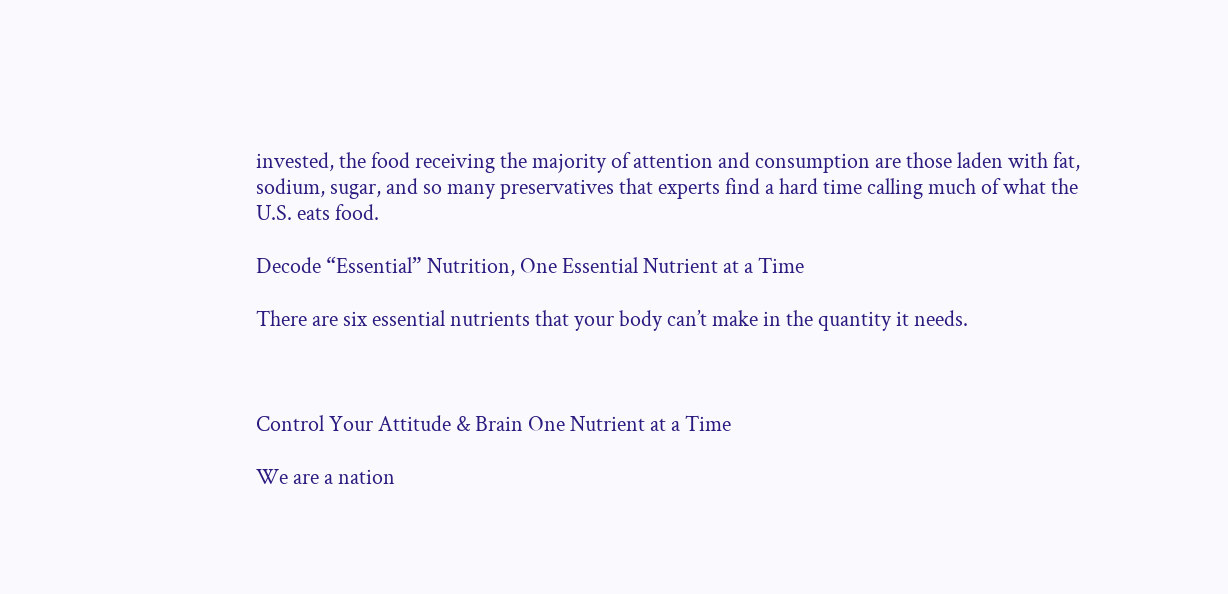invested, the food receiving the majority of attention and consumption are those laden with fat, sodium, sugar, and so many preservatives that experts find a hard time calling much of what the U.S. eats food.

Decode “Essential” Nutrition, One Essential Nutrient at a Time

There are six essential nutrients that your body can’t make in the quantity it needs.



Control Your Attitude & Brain One Nutrient at a Time

We are a nation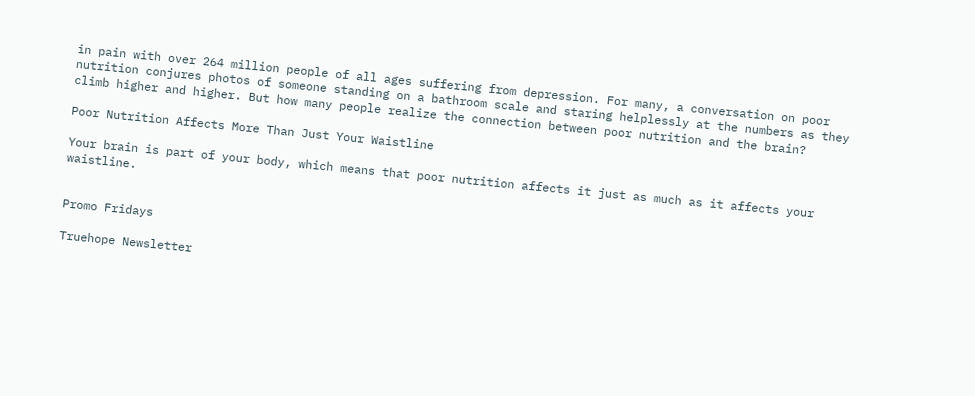in pain with over 264 million people of all ages suffering from depression. For many, a conversation on poor nutrition conjures photos of someone standing on a bathroom scale and staring helplessly at the numbers as they climb higher and higher. But how many people realize the connection between poor nutrition and the brain?

Poor Nutrition Affects More Than Just Your Waistline

Your brain is part of your body, which means that poor nutrition affects it just as much as it affects your waistline.


Promo Fridays

Truehope Newsletter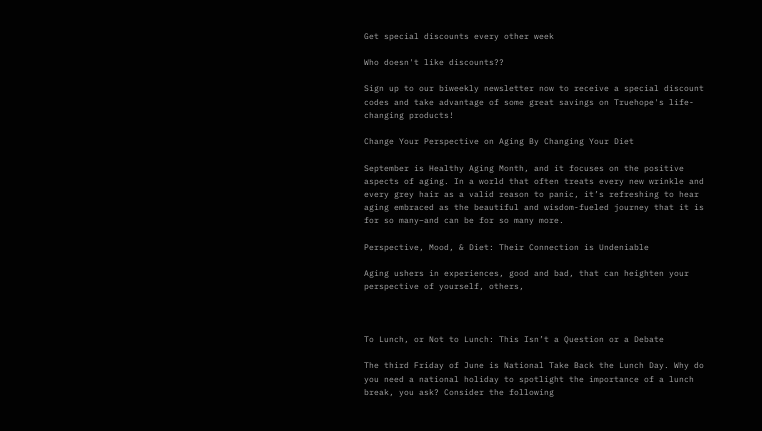Get special discounts every other week

Who doesn't like discounts??

Sign up to our biweekly newsletter now to receive a special discount codes and take advantage of some great savings on Truehope's life-changing products!

Change Your Perspective on Aging By Changing Your Diet

September is Healthy Aging Month, and it focuses on the positive aspects of aging. In a world that often treats every new wrinkle and every grey hair as a valid reason to panic, it’s refreshing to hear aging embraced as the beautiful and wisdom-fueled journey that it is for so many–and can be for so many more.

Perspective, Mood, & Diet: Their Connection is Undeniable

Aging ushers in experiences, good and bad, that can heighten your perspective of yourself, others,



To Lunch, or Not to Lunch: This Isn’t a Question or a Debate

The third Friday of June is National Take Back the Lunch Day. Why do you need a national holiday to spotlight the importance of a lunch break, you ask? Consider the following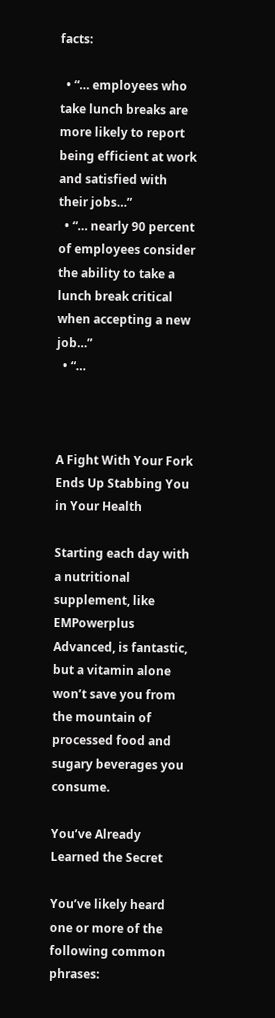facts:

  • “… employees who take lunch breaks are more likely to report being efficient at work and satisfied with their jobs…”
  • “… nearly 90 percent of employees consider the ability to take a lunch break critical when accepting a new job…”
  • “…



A Fight With Your Fork Ends Up Stabbing You in Your Health

Starting each day with a nutritional supplement, like EMPowerplus Advanced, is fantastic, but a vitamin alone won’t save you from the mountain of processed food and sugary beverages you consume.

You’ve Already Learned the Secret

You’ve likely heard one or more of the following common phrases: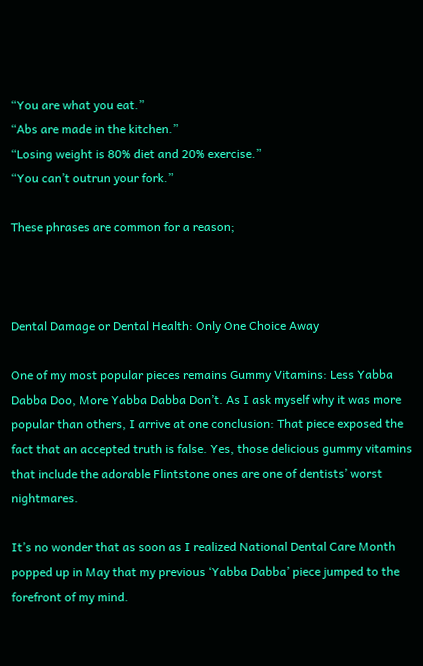“You are what you eat.”
“Abs are made in the kitchen.”
“Losing weight is 80% diet and 20% exercise.”
“You can’t outrun your fork.”

These phrases are common for a reason;



Dental Damage or Dental Health: Only One Choice Away

One of my most popular pieces remains Gummy Vitamins: Less Yabba Dabba Doo, More Yabba Dabba Don’t. As I ask myself why it was more popular than others, I arrive at one conclusion: That piece exposed the fact that an accepted truth is false. Yes, those delicious gummy vitamins that include the adorable Flintstone ones are one of dentists’ worst nightmares.

It’s no wonder that as soon as I realized National Dental Care Month popped up in May that my previous ‘Yabba Dabba’ piece jumped to the forefront of my mind.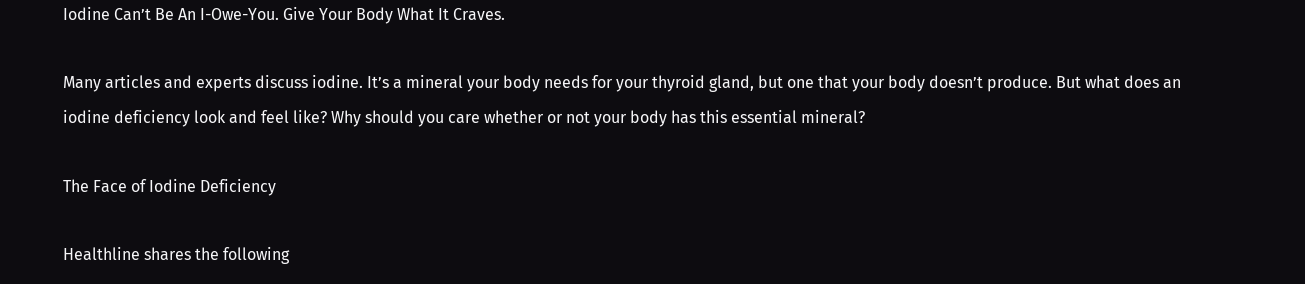Iodine Can’t Be An I-Owe-You. Give Your Body What It Craves.

Many articles and experts discuss iodine. It’s a mineral your body needs for your thyroid gland, but one that your body doesn’t produce. But what does an iodine deficiency look and feel like? Why should you care whether or not your body has this essential mineral?

The Face of Iodine Deficiency

Healthline shares the following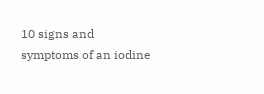10 signs and symptoms of an iodine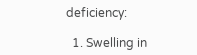deficiency:

  1. Swelling in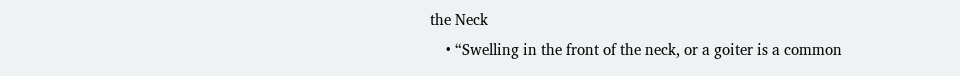the Neck
    • “Swelling in the front of the neck, or a goiter is a common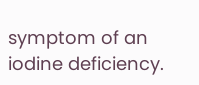symptom of an iodine deficiency.